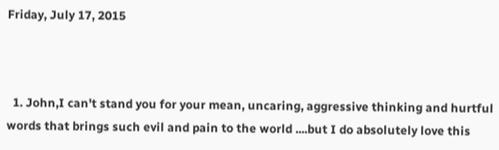Friday, July 17, 2015



  1. John,I can't stand you for your mean, uncaring, aggressive thinking and hurtful words that brings such evil and pain to the world ....but I do absolutely love this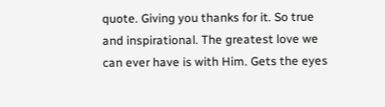quote. Giving you thanks for it. So true and inspirational. The greatest love we can ever have is with Him. Gets the eyes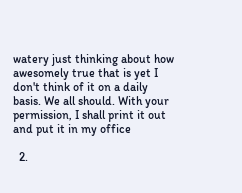watery just thinking about how awesomely true that is yet I don't think of it on a daily basis. We all should. With your permission, I shall print it out and put it in my office

  2.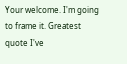Your welcome. I'm going to frame it. Greatest quote I've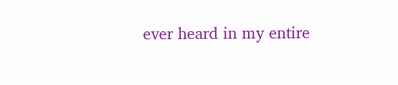ever heard in my entire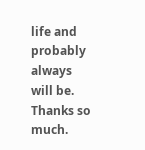life and probably always will be. Thanks so much.